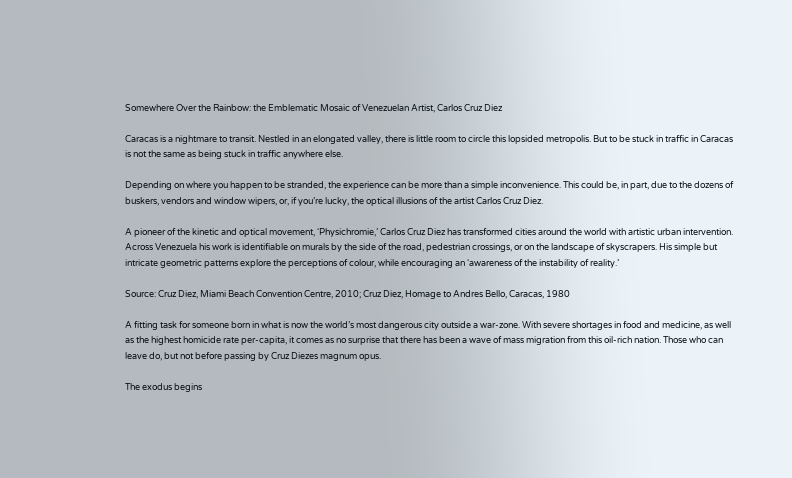Somewhere Over the Rainbow: the Emblematic Mosaic of Venezuelan Artist, Carlos Cruz Diez

Caracas is a nightmare to transit. Nestled in an elongated valley, there is little room to circle this lopsided metropolis. But to be stuck in traffic in Caracas is not the same as being stuck in traffic anywhere else.

Depending on where you happen to be stranded, the experience can be more than a simple inconvenience. This could be, in part, due to the dozens of buskers, vendors and window wipers, or, if you’re lucky, the optical illusions of the artist Carlos Cruz Diez.

A pioneer of the kinetic and optical movement, ‘Physichromie,’ Carlos Cruz Diez has transformed cities around the world with artistic urban intervention. Across Venezuela his work is identifiable on murals by the side of the road, pedestrian crossings, or on the landscape of skyscrapers. His simple but intricate geometric patterns explore the perceptions of colour, while encouraging an ‘awareness of the instability of reality.’

Source: Cruz Diez, Miami Beach Convention Centre, 2010; Cruz Diez, Homage to Andres Bello, Caracas, 1980

A fitting task for someone born in what is now the world’s most dangerous city outside a war-zone. With severe shortages in food and medicine, as well as the highest homicide rate per-capita, it comes as no surprise that there has been a wave of mass migration from this oil-rich nation. Those who can leave do, but not before passing by Cruz Diezes magnum opus.

The exodus begins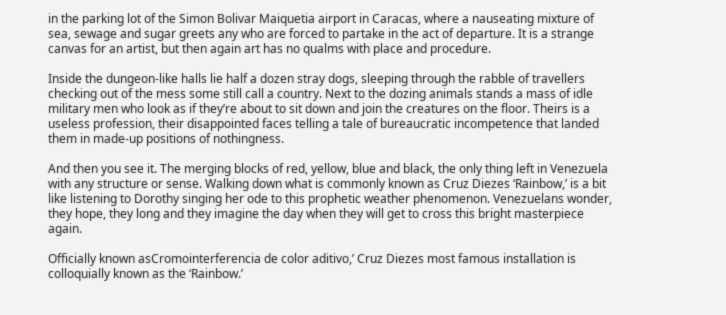in the parking lot of the Simon Bolivar Maiquetia airport in Caracas, where a nauseating mixture of sea, sewage and sugar greets any who are forced to partake in the act of departure. It is a strange canvas for an artist, but then again art has no qualms with place and procedure.

Inside the dungeon-like halls lie half a dozen stray dogs, sleeping through the rabble of travellers checking out of the mess some still call a country. Next to the dozing animals stands a mass of idle military men who look as if they’re about to sit down and join the creatures on the floor. Theirs is a useless profession, their disappointed faces telling a tale of bureaucratic incompetence that landed them in made-up positions of nothingness.

And then you see it. The merging blocks of red, yellow, blue and black, the only thing left in Venezuela with any structure or sense. Walking down what is commonly known as Cruz Diezes ‘Rainbow,’ is a bit like listening to Dorothy singing her ode to this prophetic weather phenomenon. Venezuelans wonder, they hope, they long and they imagine the day when they will get to cross this bright masterpiece again.

Officially known asCromointerferencia de color aditivo,’ Cruz Diezes most famous installation is colloquially known as the ‘Rainbow.’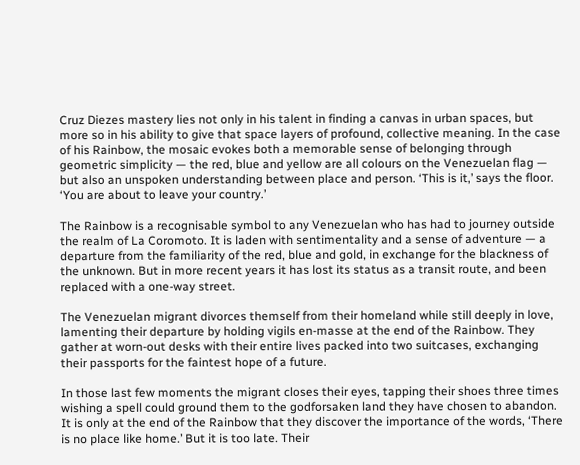Cruz Diezes mastery lies not only in his talent in finding a canvas in urban spaces, but more so in his ability to give that space layers of profound, collective meaning. In the case of his Rainbow, the mosaic evokes both a memorable sense of belonging through geometric simplicity — the red, blue and yellow are all colours on the Venezuelan flag — but also an unspoken understanding between place and person. ‘This is it,’ says the floor. ‘You are about to leave your country.’

The Rainbow is a recognisable symbol to any Venezuelan who has had to journey outside the realm of La Coromoto. It is laden with sentimentality and a sense of adventure — a departure from the familiarity of the red, blue and gold, in exchange for the blackness of the unknown. But in more recent years it has lost its status as a transit route, and been replaced with a one-way street.

The Venezuelan migrant divorces themself from their homeland while still deeply in love, lamenting their departure by holding vigils en-masse at the end of the Rainbow. They gather at worn-out desks with their entire lives packed into two suitcases, exchanging their passports for the faintest hope of a future.

In those last few moments the migrant closes their eyes, tapping their shoes three times wishing a spell could ground them to the godforsaken land they have chosen to abandon. It is only at the end of the Rainbow that they discover the importance of the words, ‘There is no place like home.’ But it is too late. Their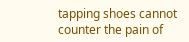tapping shoes cannot counter the pain of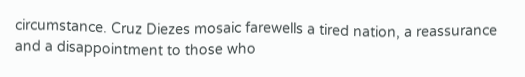circumstance. Cruz Diezes mosaic farewells a tired nation, a reassurance and a disappointment to those who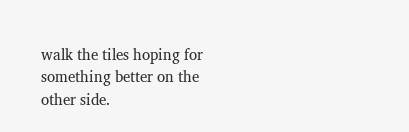walk the tiles hoping for something better on the other side.